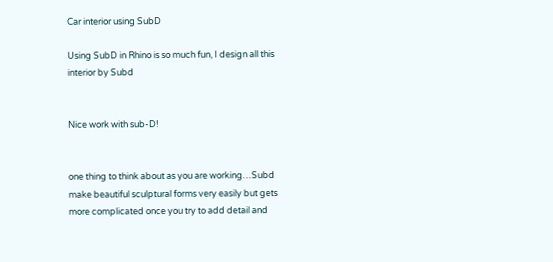Car interior using SubD

Using SubD in Rhino is so much fun, I design all this interior by Subd


Nice work with sub-D!


one thing to think about as you are working…Subd make beautiful sculptural forms very easily but gets more complicated once you try to add detail and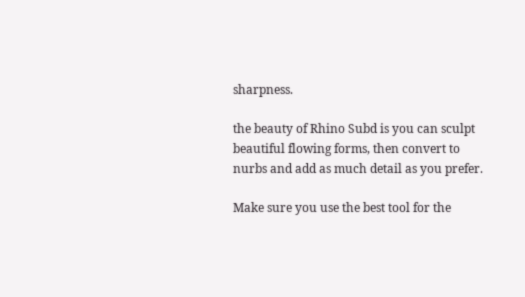sharpness.

the beauty of Rhino Subd is you can sculpt beautiful flowing forms, then convert to nurbs and add as much detail as you prefer.

Make sure you use the best tool for the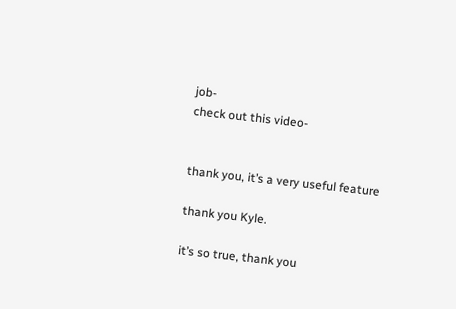job-
check out this video-


thank you, it’s a very useful feature

thank you Kyle.

it’s so true, thank you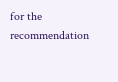for the recommendation